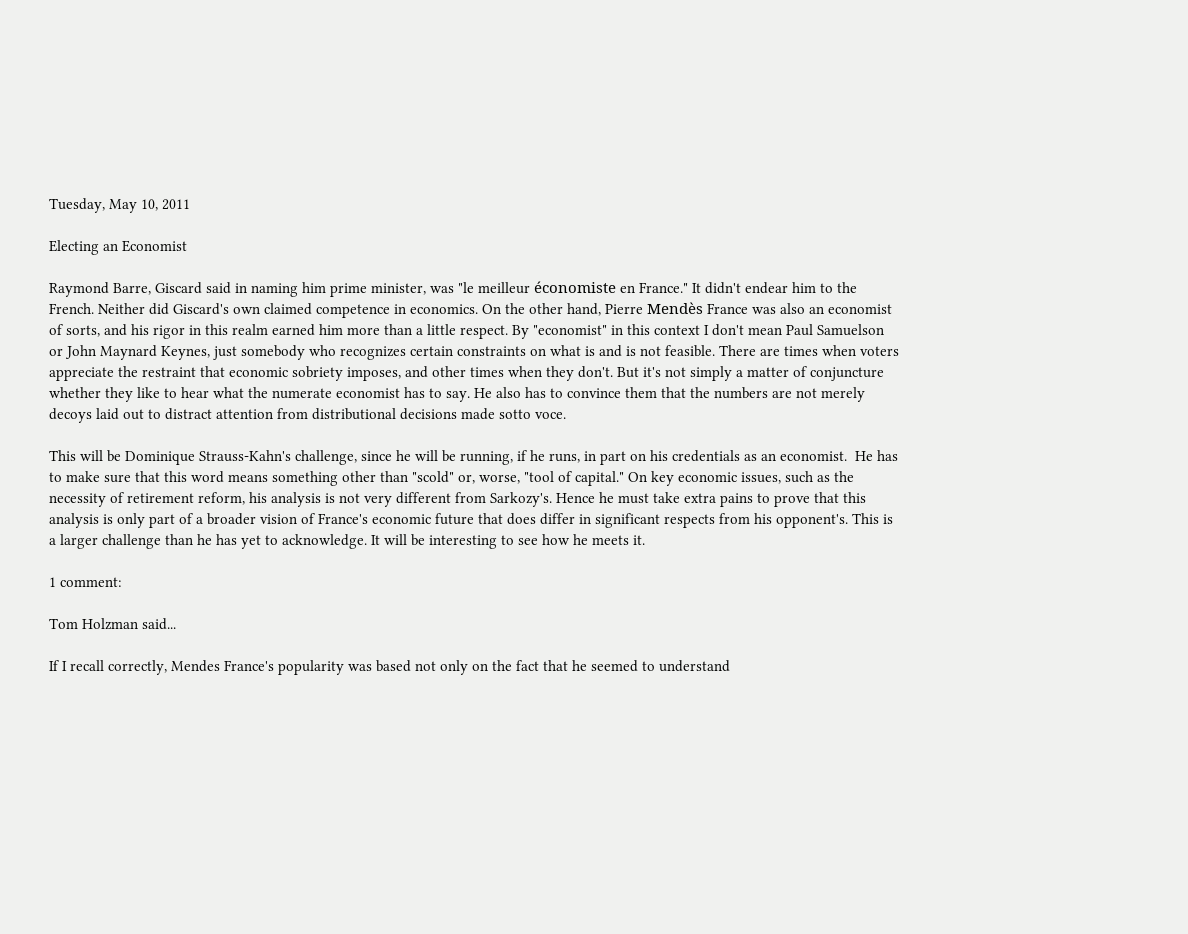Tuesday, May 10, 2011

Electing an Economist

Raymond Barre, Giscard said in naming him prime minister, was "le meilleur économiste en France." It didn't endear him to the French. Neither did Giscard's own claimed competence in economics. On the other hand, Pierre Mendès France was also an economist of sorts, and his rigor in this realm earned him more than a little respect. By "economist" in this context I don't mean Paul Samuelson or John Maynard Keynes, just somebody who recognizes certain constraints on what is and is not feasible. There are times when voters appreciate the restraint that economic sobriety imposes, and other times when they don't. But it's not simply a matter of conjuncture whether they like to hear what the numerate economist has to say. He also has to convince them that the numbers are not merely decoys laid out to distract attention from distributional decisions made sotto voce.

This will be Dominique Strauss-Kahn's challenge, since he will be running, if he runs, in part on his credentials as an economist.  He has to make sure that this word means something other than "scold" or, worse, "tool of capital." On key economic issues, such as the necessity of retirement reform, his analysis is not very different from Sarkozy's. Hence he must take extra pains to prove that this analysis is only part of a broader vision of France's economic future that does differ in significant respects from his opponent's. This is a larger challenge than he has yet to acknowledge. It will be interesting to see how he meets it.

1 comment:

Tom Holzman said...

If I recall correctly, Mendes France's popularity was based not only on the fact that he seemed to understand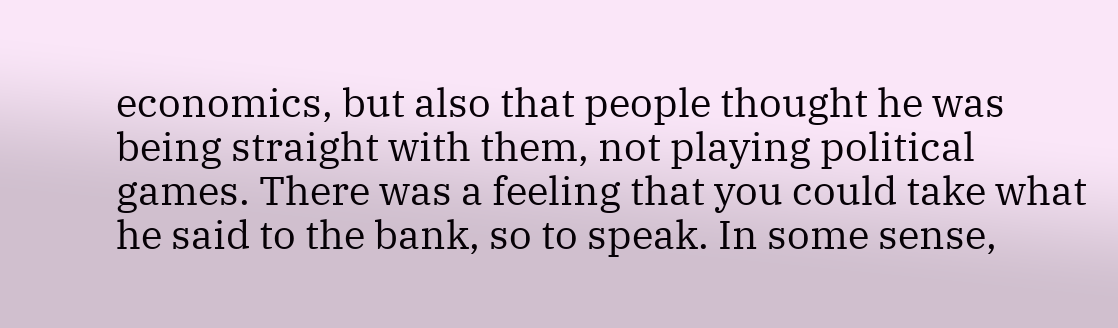economics, but also that people thought he was being straight with them, not playing political games. There was a feeling that you could take what he said to the bank, so to speak. In some sense,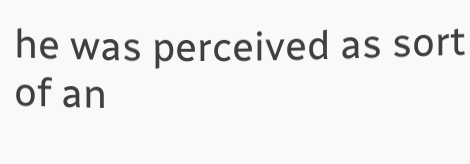he was perceived as sort of an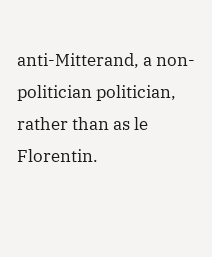anti-Mitterand, a non-politician politician, rather than as le Florentin.